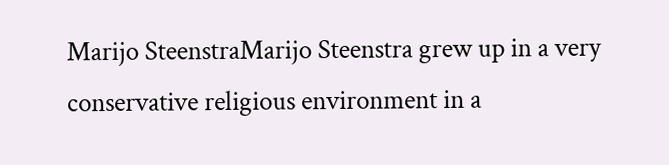Marijo SteenstraMarijo Steenstra grew up in a very conservative religious environment in a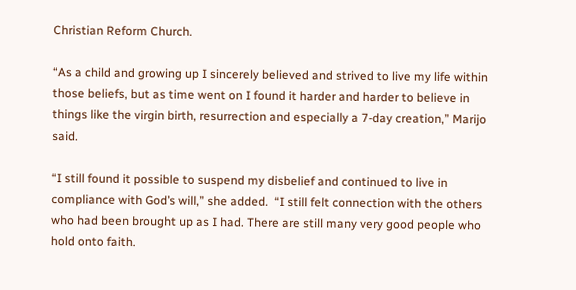Christian Reform Church.

“As a child and growing up I sincerely believed and strived to live my life within those beliefs, but as time went on I found it harder and harder to believe in things like the virgin birth, resurrection and especially a 7-day creation,” Marijo said.

“I still found it possible to suspend my disbelief and continued to live in compliance with God’s will,” she added.  “I still felt connection with the others who had been brought up as I had. There are still many very good people who hold onto faith.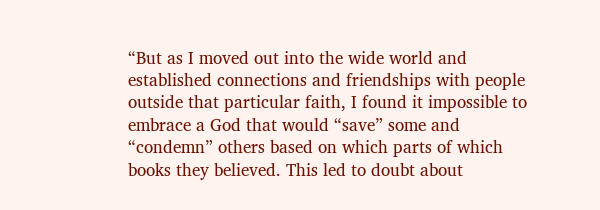“But as I moved out into the wide world and established connections and friendships with people outside that particular faith, I found it impossible to embrace a God that would “save” some and “condemn” others based on which parts of which books they believed. This led to doubt about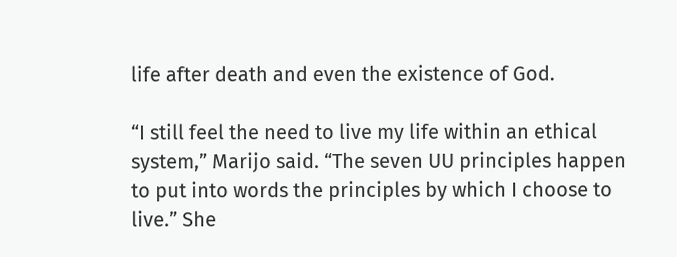life after death and even the existence of God.

“I still feel the need to live my life within an ethical system,” Marijo said. “The seven UU principles happen to put into words the principles by which I choose to live.” She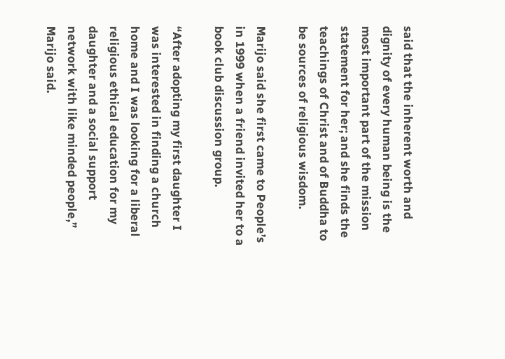said that the inherent worth and dignity of every human being is the most important part of the mission statement for her; and she finds the teachings of Christ and of Buddha to be sources of religious wisdom.

Marijo said she first came to People’s in 1999 when a friend invited her to a book club discussion group.

“After adopting my first daughter I was interested in finding a church home and I was looking for a liberal religious ethical education for my daughter and a social support network with like minded people,” Marijo said.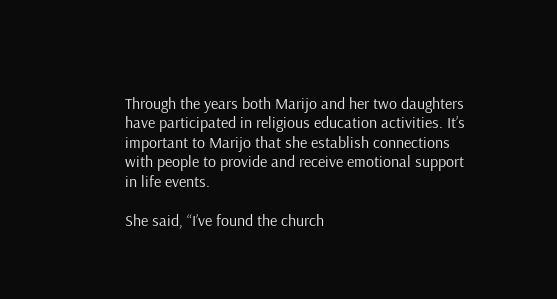Through the years both Marijo and her two daughters have participated in religious education activities. It’s important to Marijo that she establish connections with people to provide and receive emotional support in life events.

She said, “I’ve found the church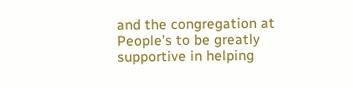and the congregation at People’s to be greatly supportive in helping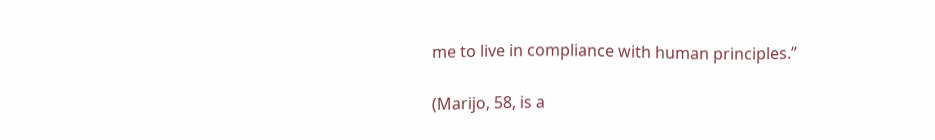me to live in compliance with human principles.”

(Marijo, 58, is a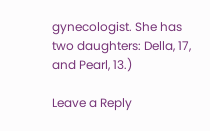gynecologist. She has two daughters: Della, 17, and Pearl, 13.)

Leave a Reply